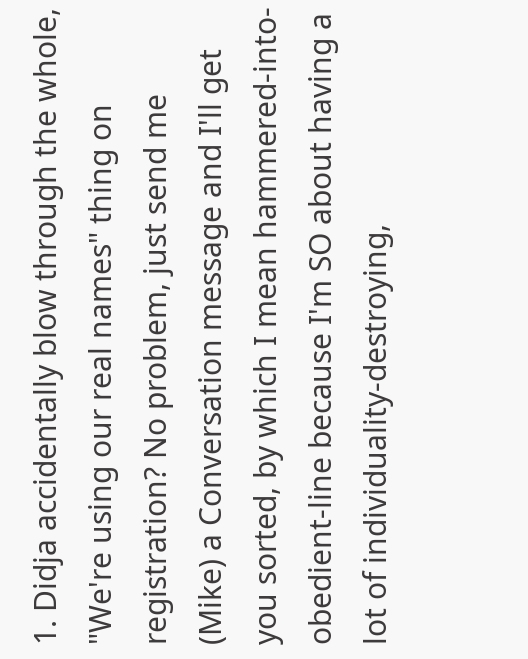1. Didja accidentally blow through the whole, "We're using our real names" thing on registration? No problem, just send me (Mike) a Conversation message and I'll get you sorted, by which I mean hammered-into-obedient-line because I'm SO about having a lot of individuality-destroying,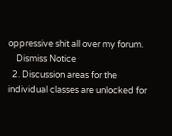oppressive shit all over my forum.
    Dismiss Notice
  2. Discussion areas for the individual classes are unlocked for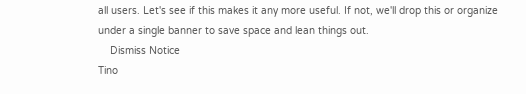all users. Let's see if this makes it any more useful. If not, we'll drop this or organize under a single banner to save space and lean things out.
    Dismiss Notice
Tino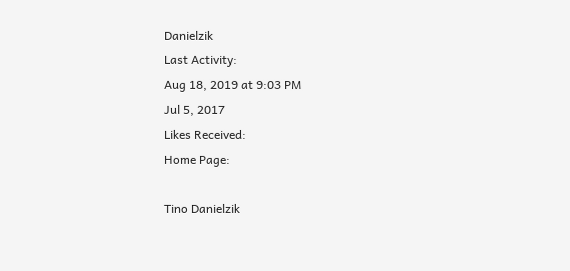Danielzik
Last Activity:
Aug 18, 2019 at 9:03 PM
Jul 5, 2017
Likes Received:
Home Page:

Tino Danielzik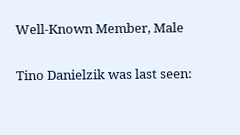Well-Known Member, Male

Tino Danielzik was last seen: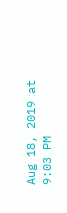Aug 18, 2019 at 9:03 PM